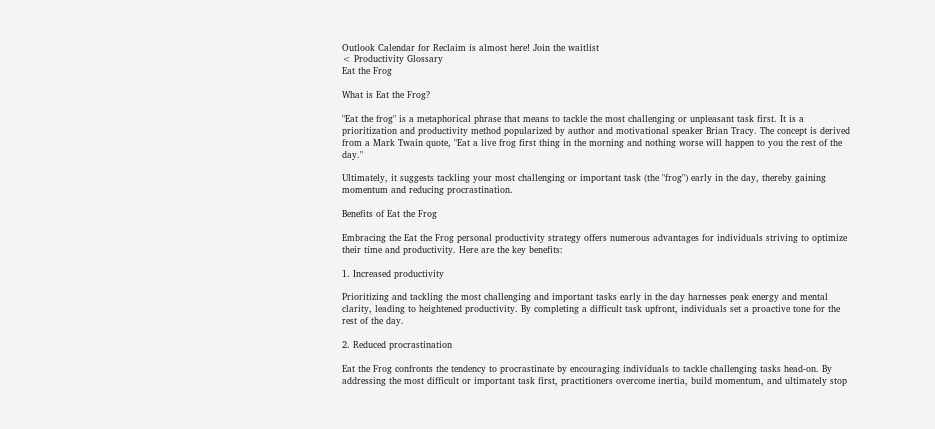Outlook Calendar for Reclaim is almost here! Join the waitlist
< Productivity Glossary
Eat the Frog

What is Eat the Frog?

"Eat the frog" is a metaphorical phrase that means to tackle the most challenging or unpleasant task first. It is a prioritization and productivity method popularized by author and motivational speaker Brian Tracy. The concept is derived from a Mark Twain quote, "Eat a live frog first thing in the morning and nothing worse will happen to you the rest of the day."

Ultimately, it suggests tackling your most challenging or important task (the "frog") early in the day, thereby gaining momentum and reducing procrastination.

Benefits of Eat the Frog

Embracing the Eat the Frog personal productivity strategy offers numerous advantages for individuals striving to optimize their time and productivity. Here are the key benefits:

1. Increased productivity

Prioritizing and tackling the most challenging and important tasks early in the day harnesses peak energy and mental clarity, leading to heightened productivity. By completing a difficult task upfront, individuals set a proactive tone for the rest of the day.

2. Reduced procrastination

Eat the Frog confronts the tendency to procrastinate by encouraging individuals to tackle challenging tasks head-on. By addressing the most difficult or important task first, practitioners overcome inertia, build momentum, and ultimately stop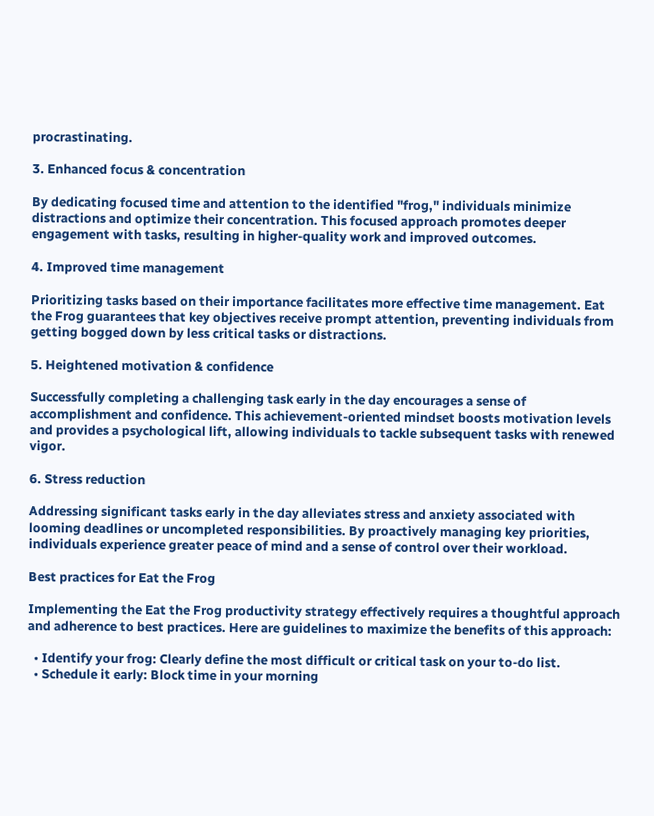procrastinating.

3. Enhanced focus & concentration

By dedicating focused time and attention to the identified "frog," individuals minimize distractions and optimize their concentration. This focused approach promotes deeper engagement with tasks, resulting in higher-quality work and improved outcomes.

4. Improved time management

Prioritizing tasks based on their importance facilitates more effective time management. Eat the Frog guarantees that key objectives receive prompt attention, preventing individuals from getting bogged down by less critical tasks or distractions.

5. Heightened motivation & confidence

Successfully completing a challenging task early in the day encourages a sense of accomplishment and confidence. This achievement-oriented mindset boosts motivation levels and provides a psychological lift, allowing individuals to tackle subsequent tasks with renewed vigor.

6. Stress reduction

Addressing significant tasks early in the day alleviates stress and anxiety associated with looming deadlines or uncompleted responsibilities. By proactively managing key priorities, individuals experience greater peace of mind and a sense of control over their workload.

Best practices for Eat the Frog

Implementing the Eat the Frog productivity strategy effectively requires a thoughtful approach and adherence to best practices. Here are guidelines to maximize the benefits of this approach:

  • Identify your frog: Clearly define the most difficult or critical task on your to-do list.
  • Schedule it early: Block time in your morning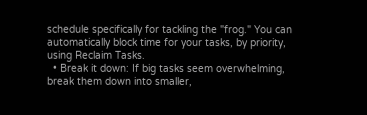schedule specifically for tackling the "frog." You can automatically block time for your tasks, by priority, using Reclaim Tasks.
  • Break it down: If big tasks seem overwhelming, break them down into smaller,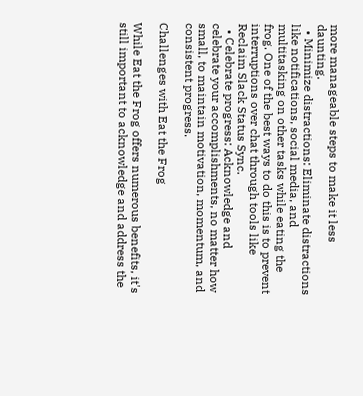more manageable steps to make it less daunting.
  • Minimize distractions: Eliminate distractions like notifications, social media, and multitasking on other tasks while eating the frog. One of the best ways to do this is to prevent interruptions over chat through tools like Reclaim Slack Status Sync.
  • Celebrate progress: Acknowledge and celebrate your accomplishments, no matter how small, to maintain motivation, momentum, and consistent progress.

Challenges with Eat the Frog

While Eat the Frog offers numerous benefits, it's still important to acknowledge and address the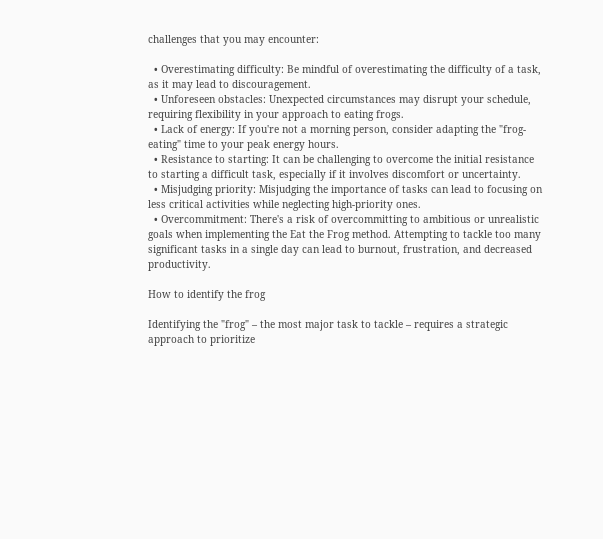challenges that you may encounter:

  • Overestimating difficulty: Be mindful of overestimating the difficulty of a task, as it may lead to discouragement.
  • Unforeseen obstacles: Unexpected circumstances may disrupt your schedule, requiring flexibility in your approach to eating frogs.
  • Lack of energy: If you're not a morning person, consider adapting the "frog-eating" time to your peak energy hours.
  • Resistance to starting: It can be challenging to overcome the initial resistance to starting a difficult task, especially if it involves discomfort or uncertainty.
  • Misjudging priority: Misjudging the importance of tasks can lead to focusing on less critical activities while neglecting high-priority ones.
  • Overcommitment: There's a risk of overcommitting to ambitious or unrealistic goals when implementing the Eat the Frog method. Attempting to tackle too many significant tasks in a single day can lead to burnout, frustration, and decreased productivity.

How to identify the frog

Identifying the "frog" – the most major task to tackle – requires a strategic approach to prioritize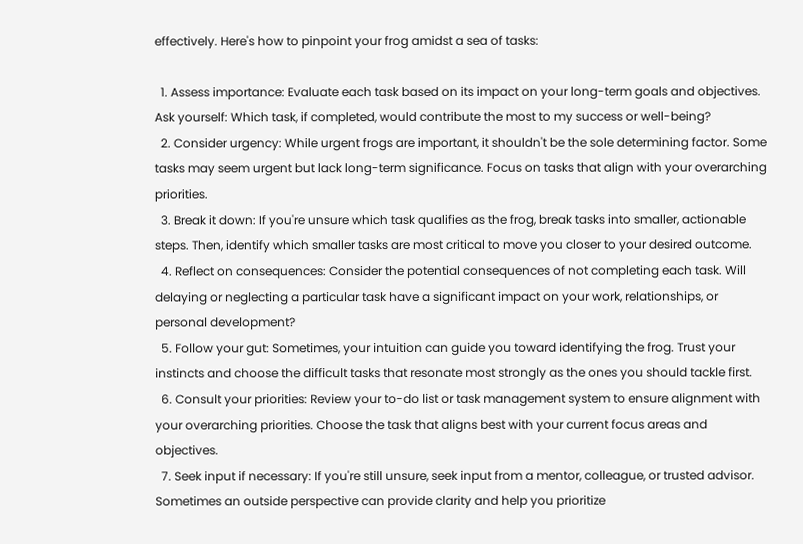effectively. Here's how to pinpoint your frog amidst a sea of tasks:

  1. Assess importance: Evaluate each task based on its impact on your long-term goals and objectives. Ask yourself: Which task, if completed, would contribute the most to my success or well-being?
  2. Consider urgency: While urgent frogs are important, it shouldn't be the sole determining factor. Some tasks may seem urgent but lack long-term significance. Focus on tasks that align with your overarching priorities.
  3. Break it down: If you're unsure which task qualifies as the frog, break tasks into smaller, actionable steps. Then, identify which smaller tasks are most critical to move you closer to your desired outcome.
  4. Reflect on consequences: Consider the potential consequences of not completing each task. Will delaying or neglecting a particular task have a significant impact on your work, relationships, or personal development?
  5. Follow your gut: Sometimes, your intuition can guide you toward identifying the frog. Trust your instincts and choose the difficult tasks that resonate most strongly as the ones you should tackle first.
  6. Consult your priorities: Review your to-do list or task management system to ensure alignment with your overarching priorities. Choose the task that aligns best with your current focus areas and objectives.
  7. Seek input if necessary: If you're still unsure, seek input from a mentor, colleague, or trusted advisor. Sometimes an outside perspective can provide clarity and help you prioritize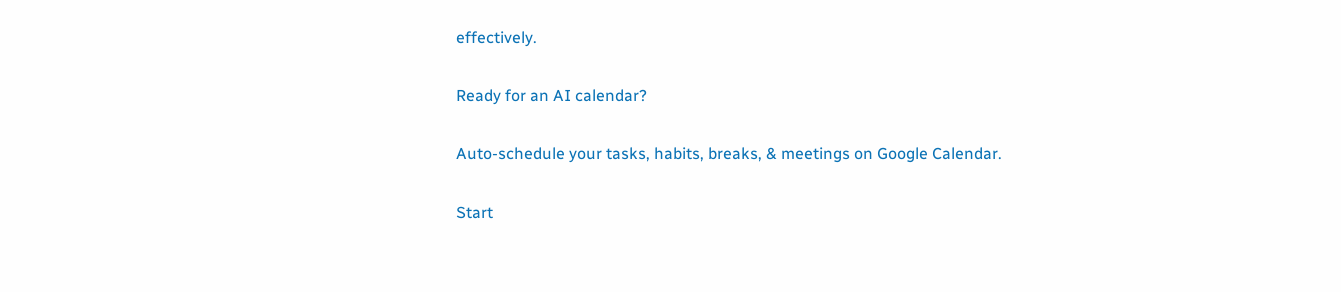effectively.

Ready for an AI calendar?

Auto-schedule your tasks, habits, breaks, & meetings on Google Calendar.

Start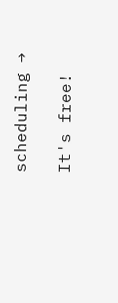scheduling →

It's free!